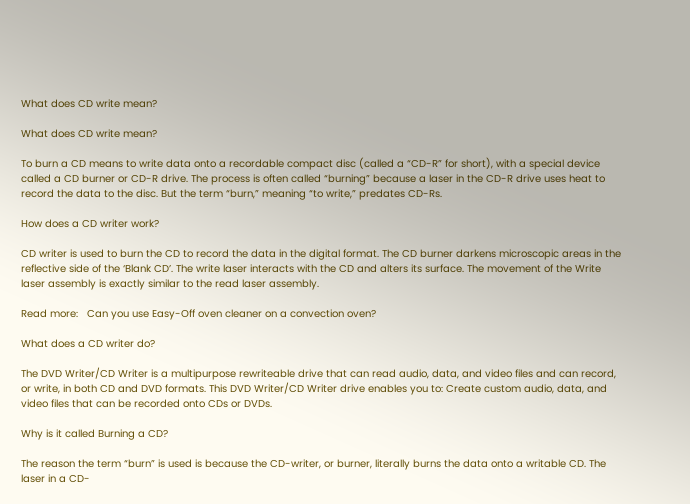What does CD write mean?

What does CD write mean?

To burn a CD means to write data onto a recordable compact disc (called a “CD-R” for short), with a special device called a CD burner or CD-R drive. The process is often called “burning” because a laser in the CD-R drive uses heat to record the data to the disc. But the term “burn,” meaning “to write,” predates CD-Rs.

How does a CD writer work?

CD writer is used to burn the CD to record the data in the digital format. The CD burner darkens microscopic areas in the reflective side of the ‘Blank CD’. The write laser interacts with the CD and alters its surface. The movement of the Write laser assembly is exactly similar to the read laser assembly.

Read more:   Can you use Easy-Off oven cleaner on a convection oven?

What does a CD writer do?

The DVD Writer/CD Writer is a multipurpose rewriteable drive that can read audio, data, and video files and can record, or write, in both CD and DVD formats. This DVD Writer/CD Writer drive enables you to: Create custom audio, data, and video files that can be recorded onto CDs or DVDs.

Why is it called Burning a CD?

The reason the term “burn” is used is because the CD-writer, or burner, literally burns the data onto a writable CD. The laser in a CD-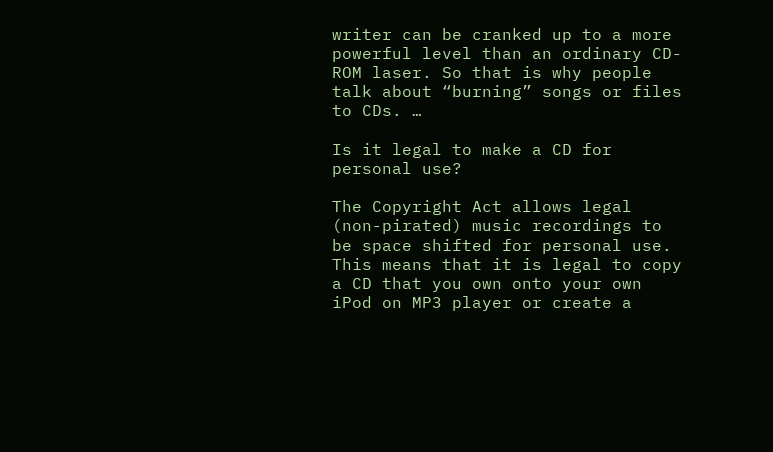writer can be cranked up to a more powerful level than an ordinary CD-ROM laser. So that is why people talk about “burning” songs or files to CDs. …

Is it legal to make a CD for personal use?

The Copyright Act allows legal (non-pirated) music recordings to be space shifted for personal use. This means that it is legal to copy a CD that you own onto your own iPod on MP3 player or create a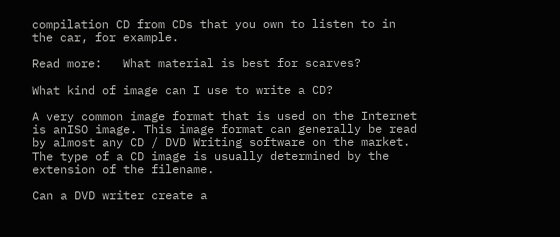compilation CD from CDs that you own to listen to in the car, for example.

Read more:   What material is best for scarves?

What kind of image can I use to write a CD?

A very common image format that is used on the Internet is anISO image. This image format can generally be read by almost any CD / DVD Writing software on the market. The type of a CD image is usually determined by the extension of the filename.

Can a DVD writer create a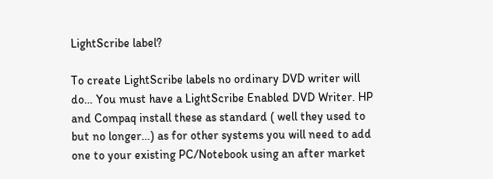LightScribe label?

To create LightScribe labels no ordinary DVD writer will do… You must have a LightScribe Enabled DVD Writer. HP and Compaq install these as standard ( well they used to but no longer…) as for other systems you will need to add one to your existing PC/Notebook using an after market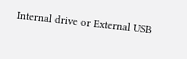Internal drive or External USB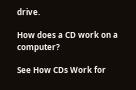drive.

How does a CD work on a computer?

See How CDs Work for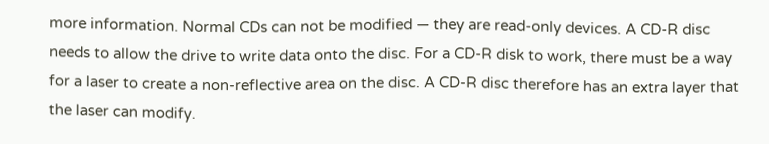more information. Normal CDs can not be modified — they are read-only devices. A CD-R disc needs to allow the drive to write data onto the disc. For a CD-R disk to work, there must be a way for a laser to create a non-reflective area on the disc. A CD-R disc therefore has an extra layer that the laser can modify.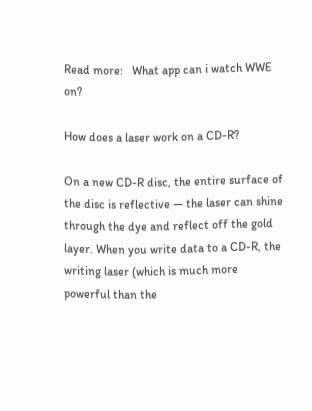Read more:   What app can i watch WWE on?

How does a laser work on a CD-R?

On a new CD-R disc, the entire surface of the disc is reflective — the laser can shine through the dye and reflect off the gold layer. When you write data to a CD-R, the writing laser (which is much more powerful than the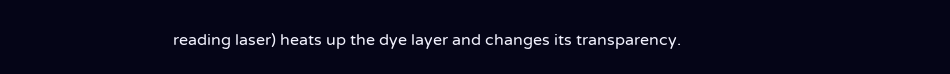reading laser) heats up the dye layer and changes its transparency.